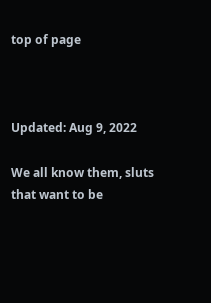top of page



Updated: Aug 9, 2022

We all know them, sluts that want to be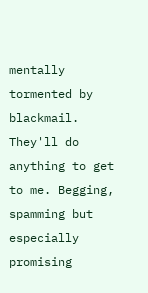mentally tormented by blackmail. They'll do anything to get to me. Begging, spamming but especially promising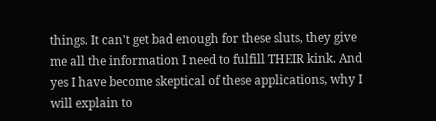things. It can't get bad enough for these sluts, they give me all the information I need to fulfill THEIR kink. And yes I have become skeptical of these applications, why I will explain to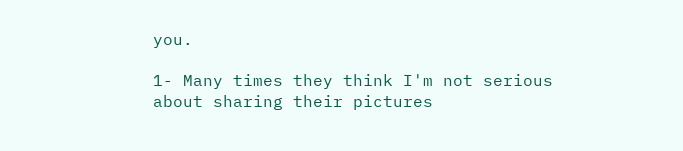you.

1- Many times they think I'm not serious about sharing their pictures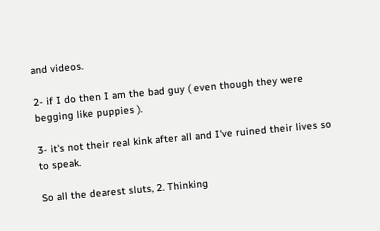and videos.

2- if I do then I am the bad guy ( even though they were begging like puppies ).

3- it's not their real kink after all and I've ruined their lives so to speak.

So all the dearest sluts, 2. Thinking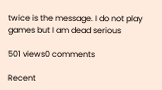twice is the message. I do not play games but I am dead serious

501 views0 comments

Recent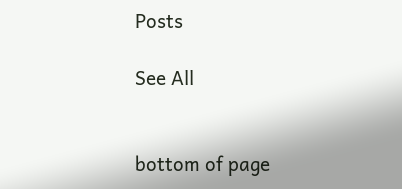Posts

See All


bottom of page